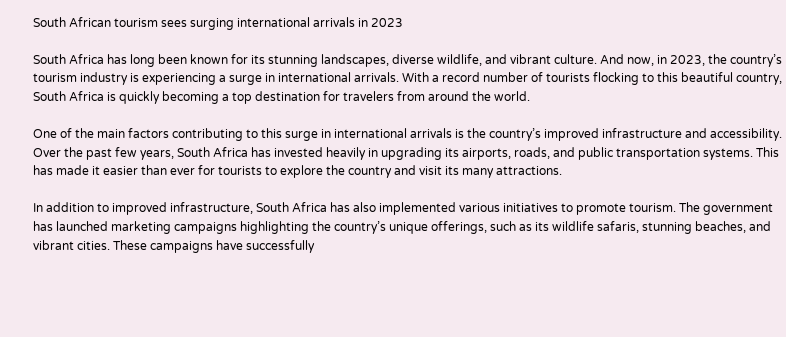South African tourism sees surging international arrivals in 2023

South Africa has long been known for its stunning landscapes, diverse wildlife, and vibrant culture. And now, in 2023, the country’s tourism industry is experiencing a surge in international arrivals. With a record number of tourists flocking to this beautiful country, South Africa is quickly becoming a top destination for travelers from around the world.

One of the main factors contributing to this surge in international arrivals is the country’s improved infrastructure and accessibility. Over the past few years, South Africa has invested heavily in upgrading its airports, roads, and public transportation systems. This has made it easier than ever for tourists to explore the country and visit its many attractions.

In addition to improved infrastructure, South Africa has also implemented various initiatives to promote tourism. The government has launched marketing campaigns highlighting the country’s unique offerings, such as its wildlife safaris, stunning beaches, and vibrant cities. These campaigns have successfully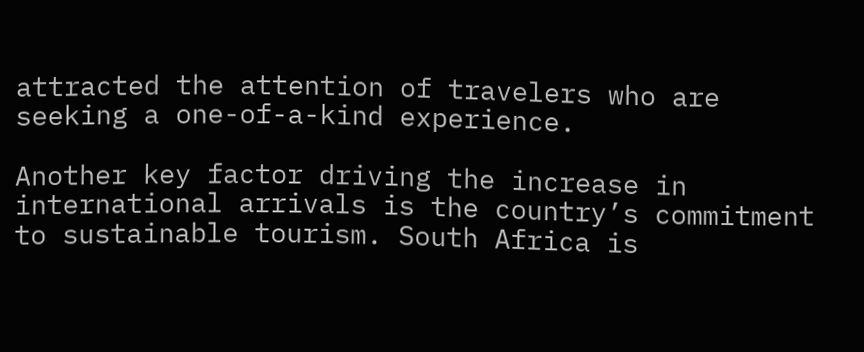attracted the attention of travelers who are seeking a one-of-a-kind experience.

Another key factor driving the increase in international arrivals is the country’s commitment to sustainable tourism. South Africa is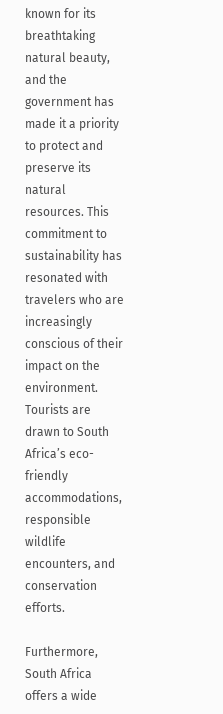known for its breathtaking natural beauty, and the government has made it a priority to protect and preserve its natural resources. This commitment to sustainability has resonated with travelers who are increasingly conscious of their impact on the environment. Tourists are drawn to South Africa’s eco-friendly accommodations, responsible wildlife encounters, and conservation efforts.

Furthermore, South Africa offers a wide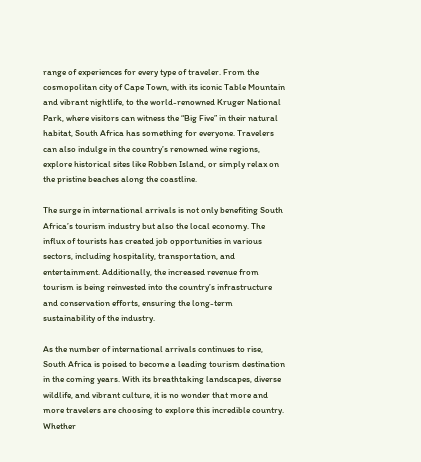range of experiences for every type of traveler. From the cosmopolitan city of Cape Town, with its iconic Table Mountain and vibrant nightlife, to the world-renowned Kruger National Park, where visitors can witness the “Big Five” in their natural habitat, South Africa has something for everyone. Travelers can also indulge in the country’s renowned wine regions, explore historical sites like Robben Island, or simply relax on the pristine beaches along the coastline.

The surge in international arrivals is not only benefiting South Africa’s tourism industry but also the local economy. The influx of tourists has created job opportunities in various sectors, including hospitality, transportation, and entertainment. Additionally, the increased revenue from tourism is being reinvested into the country’s infrastructure and conservation efforts, ensuring the long-term sustainability of the industry.

As the number of international arrivals continues to rise, South Africa is poised to become a leading tourism destination in the coming years. With its breathtaking landscapes, diverse wildlife, and vibrant culture, it is no wonder that more and more travelers are choosing to explore this incredible country. Whether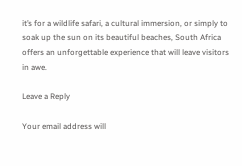it’s for a wildlife safari, a cultural immersion, or simply to soak up the sun on its beautiful beaches, South Africa offers an unforgettable experience that will leave visitors in awe.

Leave a Reply

Your email address will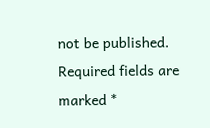not be published. Required fields are marked *